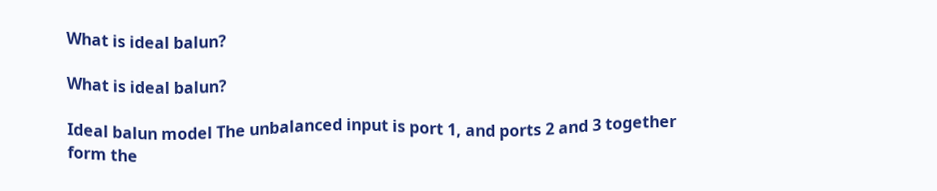What is ideal balun?

What is ideal balun?

Ideal balun model The unbalanced input is port 1, and ports 2 and 3 together form the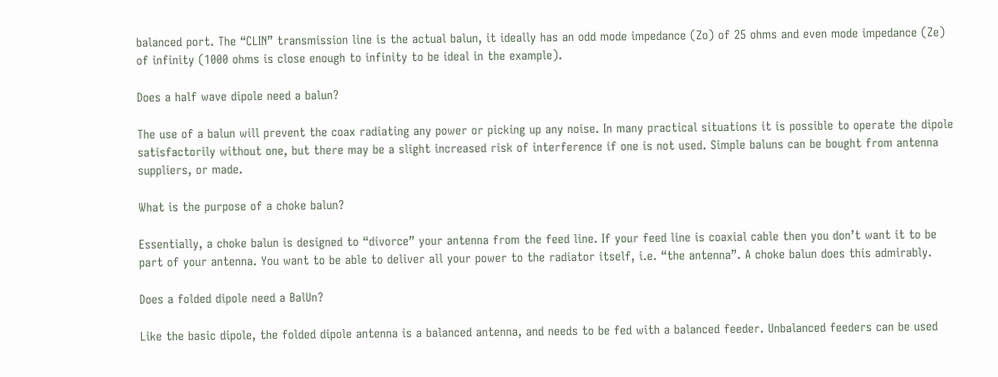balanced port. The “CLIN” transmission line is the actual balun, it ideally has an odd mode impedance (Zo) of 25 ohms and even mode impedance (Ze) of infinity (1000 ohms is close enough to infinity to be ideal in the example).

Does a half wave dipole need a balun?

The use of a balun will prevent the coax radiating any power or picking up any noise. In many practical situations it is possible to operate the dipole satisfactorily without one, but there may be a slight increased risk of interference if one is not used. Simple baluns can be bought from antenna suppliers, or made.

What is the purpose of a choke balun?

Essentially, a choke balun is designed to “divorce” your antenna from the feed line. If your feed line is coaxial cable then you don’t want it to be part of your antenna. You want to be able to deliver all your power to the radiator itself, i.e. “the antenna”. A choke balun does this admirably.

Does a folded dipole need a BalUn?

Like the basic dipole, the folded dipole antenna is a balanced antenna, and needs to be fed with a balanced feeder. Unbalanced feeders can be used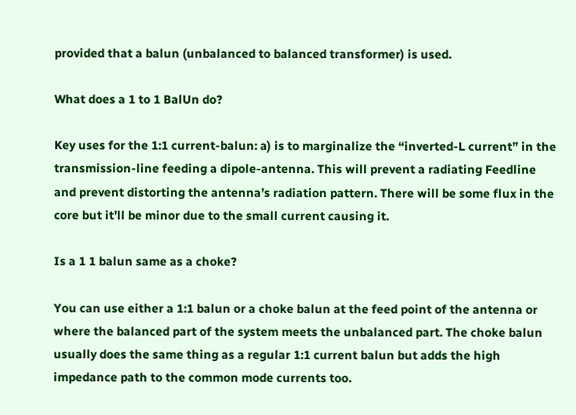provided that a balun (unbalanced to balanced transformer) is used.

What does a 1 to 1 BalUn do?

Key uses for the 1:1 current-balun: a) is to marginalize the “inverted-L current” in the transmission-line feeding a dipole-antenna. This will prevent a radiating Feedline and prevent distorting the antenna’s radiation pattern. There will be some flux in the core but it’ll be minor due to the small current causing it.

Is a 1 1 balun same as a choke?

You can use either a 1:1 balun or a choke balun at the feed point of the antenna or where the balanced part of the system meets the unbalanced part. The choke balun usually does the same thing as a regular 1:1 current balun but adds the high impedance path to the common mode currents too.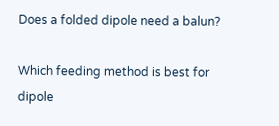Does a folded dipole need a balun?

Which feeding method is best for dipole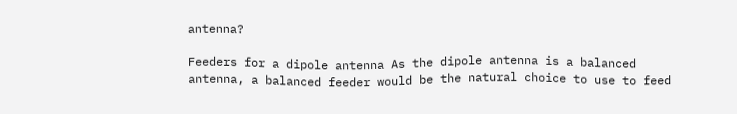antenna?

Feeders for a dipole antenna As the dipole antenna is a balanced antenna, a balanced feeder would be the natural choice to use to feed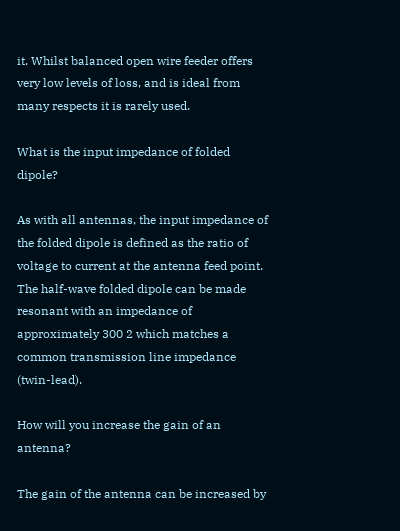it. Whilst balanced open wire feeder offers very low levels of loss, and is ideal from many respects it is rarely used.

What is the input impedance of folded dipole?

As with all antennas, the input impedance of the folded dipole is defined as the ratio of voltage to current at the antenna feed point. The half-wave folded dipole can be made resonant with an impedance of approximately 300 2 which matches a common transmission line impedance (twin-lead).

How will you increase the gain of an antenna?

The gain of the antenna can be increased by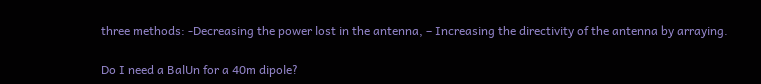three methods: -Decreasing the power lost in the antenna, – Increasing the directivity of the antenna by arraying.

Do I need a BalUn for a 40m dipole?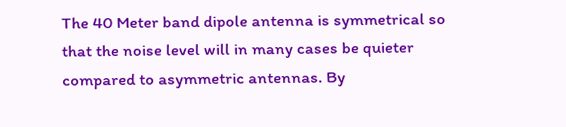The 40 Meter band dipole antenna is symmetrical so that the noise level will in many cases be quieter compared to asymmetric antennas. By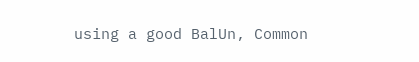using a good BalUn, Common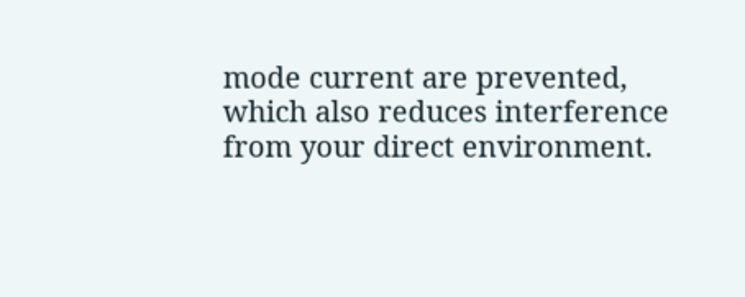mode current are prevented, which also reduces interference from your direct environment.